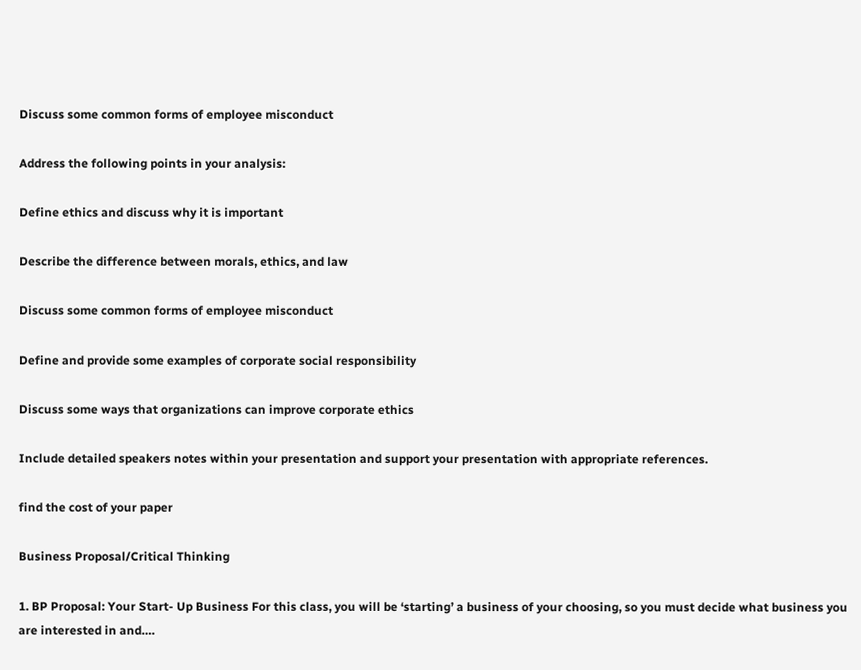Discuss some common forms of employee misconduct

Address the following points in your analysis:

Define ethics and discuss why it is important

Describe the difference between morals, ethics, and law

Discuss some common forms of employee misconduct

Define and provide some examples of corporate social responsibility

Discuss some ways that organizations can improve corporate ethics

Include detailed speakers notes within your presentation and support your presentation with appropriate references.

find the cost of your paper

Business Proposal/Critical Thinking

1. BP Proposal: Your Start- Up Business For this class, you will be ‘starting’ a business of your choosing, so you must decide what business you are interested in and….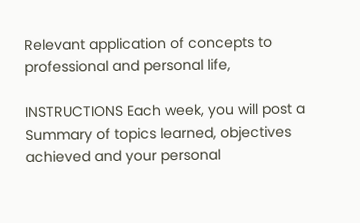Relevant application of concepts to professional and personal life,

INSTRUCTIONS Each week, you will post a Summary of topics learned, objectives achieved and your personal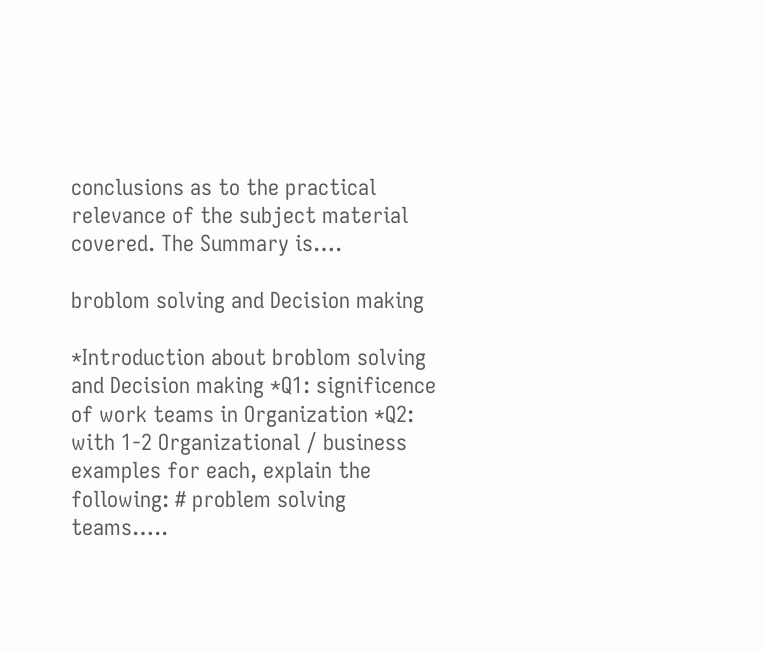conclusions as to the practical relevance of the subject material covered. The Summary is….

broblom solving and Decision making

*Introduction about broblom solving and Decision making *Q1: significence of work teams in Organization *Q2: with 1-2 Organizational / business examples for each, explain the following: # problem solving teams…..